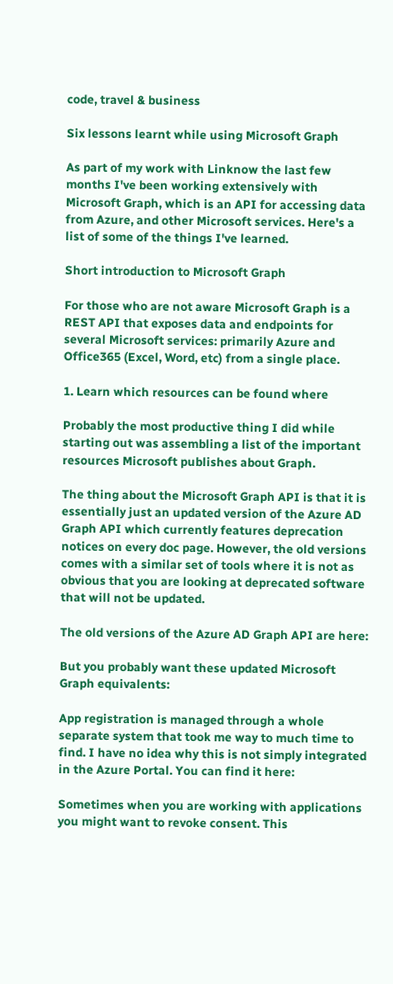code, travel & business

Six lessons learnt while using Microsoft Graph

As part of my work with Linknow the last few months I've been working extensively with Microsoft Graph, which is an API for accessing data from Azure, and other Microsoft services. Here's a list of some of the things I've learned.

Short introduction to Microsoft Graph

For those who are not aware Microsoft Graph is a REST API that exposes data and endpoints for several Microsoft services: primarily Azure and Office365 (Excel, Word, etc) from a single place.

1. Learn which resources can be found where

Probably the most productive thing I did while starting out was assembling a list of the important resources Microsoft publishes about Graph.

The thing about the Microsoft Graph API is that it is essentially just an updated version of the Azure AD Graph API which currently features deprecation notices on every doc page. However, the old versions comes with a similar set of tools where it is not as obvious that you are looking at deprecated software that will not be updated.

The old versions of the Azure AD Graph API are here:

But you probably want these updated Microsoft Graph equivalents:

App registration is managed through a whole separate system that took me way to much time to find. I have no idea why this is not simply integrated in the Azure Portal. You can find it here:

Sometimes when you are working with applications you might want to revoke consent. This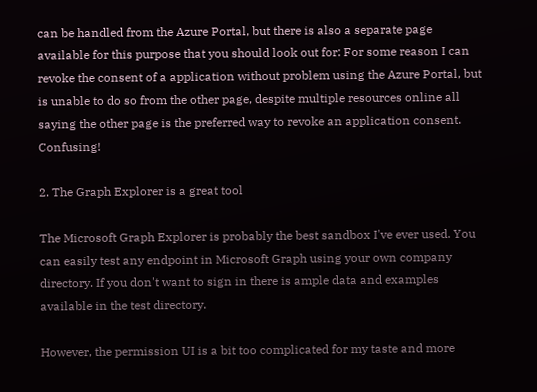can be handled from the Azure Portal, but there is also a separate page available for this purpose that you should look out for: For some reason I can revoke the consent of a application without problem using the Azure Portal, but is unable to do so from the other page, despite multiple resources online all saying the other page is the preferred way to revoke an application consent. Confusing!

2. The Graph Explorer is a great tool

The Microsoft Graph Explorer is probably the best sandbox I've ever used. You can easily test any endpoint in Microsoft Graph using your own company directory. If you don't want to sign in there is ample data and examples available in the test directory.

However, the permission UI is a bit too complicated for my taste and more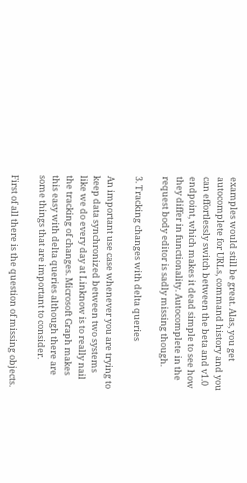examples would still be great. Alas, you get autocomplete for URLs, command history and you can effortlessly switch between the beta and v1.0 endpoint, which makes it dead simple to see how they differ in functionality. Autocomplete in the request body editor is sadly missing though.

3. Tracking changes with delta queries

An important use case whenever you are trying to keep data synchronized between two systems like we do every day at Linknow is to really nail the tracking of changes. Microsoft Graph makes this easy with delta queries although there are some things that are important to consider.

First of all there is the question of missing objects.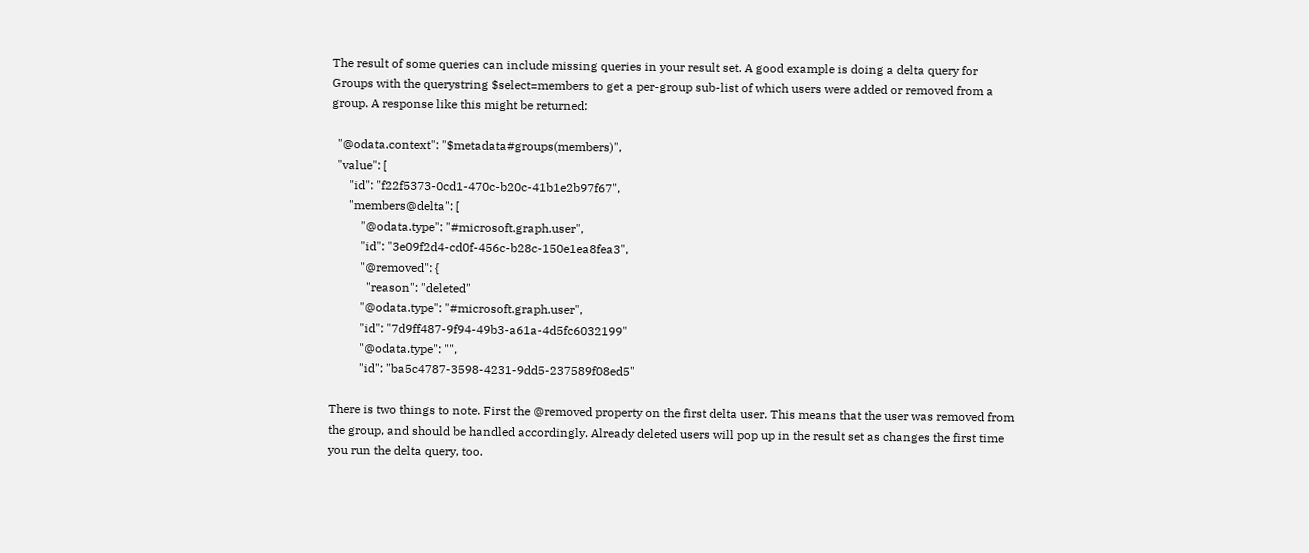The result of some queries can include missing queries in your result set. A good example is doing a delta query for Groups with the querystring $select=members to get a per-group sub-list of which users were added or removed from a group. A response like this might be returned:

  "@odata.context": "$metadata#groups(members)",
  "value": [
      "id": "f22f5373-0cd1-470c-b20c-41b1e2b97f67",
      "members@delta": [
          "@odata.type": "#microsoft.graph.user",
          "id": "3e09f2d4-cd0f-456c-b28c-150e1ea8fea3",
          "@removed": {
            "reason": "deleted"
          "@odata.type": "#microsoft.graph.user",
          "id": "7d9ff487-9f94-49b3-a61a-4d5fc6032199"
          "@odata.type": "",
          "id": "ba5c4787-3598-4231-9dd5-237589f08ed5"

There is two things to note. First the @removed property on the first delta user. This means that the user was removed from the group, and should be handled accordingly. Already deleted users will pop up in the result set as changes the first time you run the delta query, too.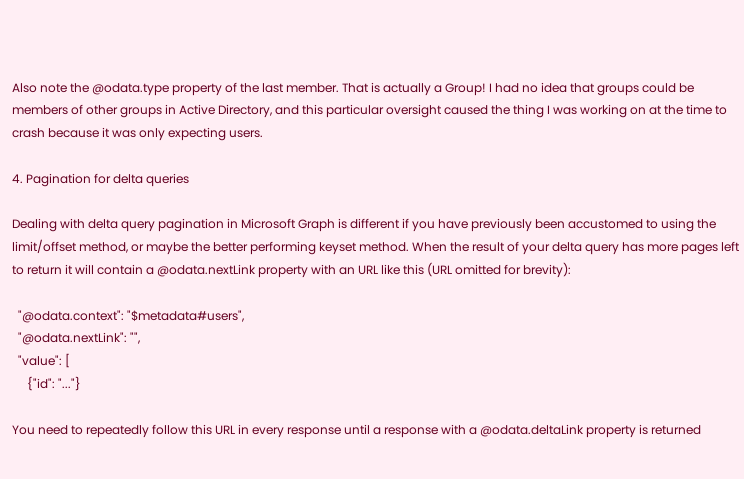Also note the @odata.type property of the last member. That is actually a Group! I had no idea that groups could be members of other groups in Active Directory, and this particular oversight caused the thing I was working on at the time to crash because it was only expecting users.

4. Pagination for delta queries

Dealing with delta query pagination in Microsoft Graph is different if you have previously been accustomed to using the limit/offset method, or maybe the better performing keyset method. When the result of your delta query has more pages left to return it will contain a @odata.nextLink property with an URL like this (URL omitted for brevity):

  "@odata.context": "$metadata#users",
  "@odata.nextLink": "",
  "value": [
     {"id": "..."}

You need to repeatedly follow this URL in every response until a response with a @odata.deltaLink property is returned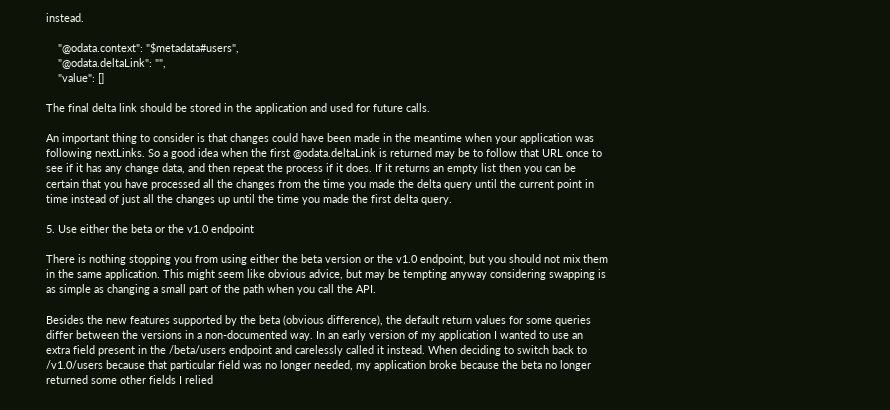instead.

    "@odata.context": "$metadata#users",
    "@odata.deltaLink": "",
    "value": []

The final delta link should be stored in the application and used for future calls.

An important thing to consider is that changes could have been made in the meantime when your application was following nextLinks. So a good idea when the first @odata.deltaLink is returned may be to follow that URL once to see if it has any change data, and then repeat the process if it does. If it returns an empty list then you can be certain that you have processed all the changes from the time you made the delta query until the current point in time instead of just all the changes up until the time you made the first delta query.

5. Use either the beta or the v1.0 endpoint

There is nothing stopping you from using either the beta version or the v1.0 endpoint, but you should not mix them in the same application. This might seem like obvious advice, but may be tempting anyway considering swapping is as simple as changing a small part of the path when you call the API.

Besides the new features supported by the beta (obvious difference), the default return values for some queries differ between the versions in a non-documented way. In an early version of my application I wanted to use an extra field present in the /beta/users endpoint and carelessly called it instead. When deciding to switch back to /v1.0/users because that particular field was no longer needed, my application broke because the beta no longer returned some other fields I relied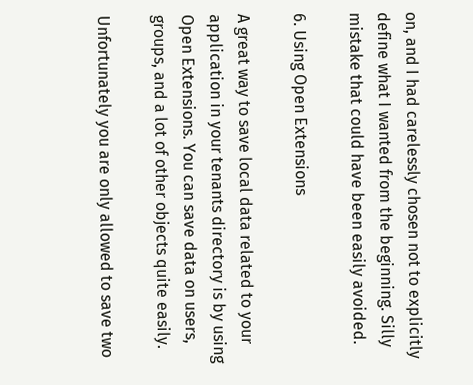on, and I had carelessly chosen not to explicitly define what I wanted from the beginning. Silly mistake that could have been easily avoided.

6. Using Open Extensions

A great way to save local data related to your application in your tenants directory is by using Open Extensions. You can save data on users, groups, and a lot of other objects quite easily.

Unfortunately you are only allowed to save two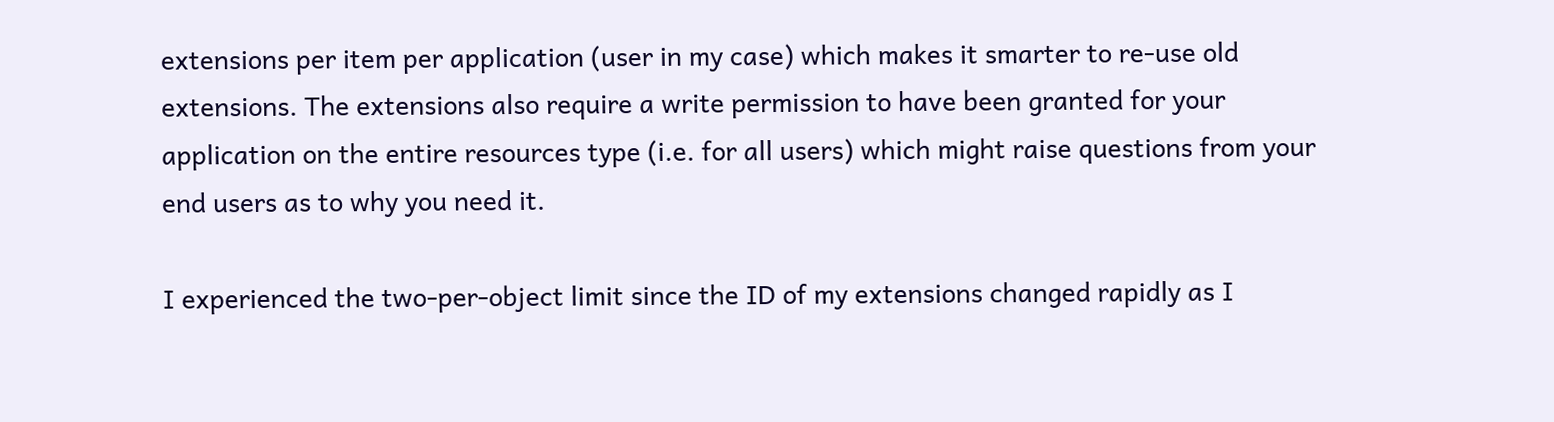extensions per item per application (user in my case) which makes it smarter to re-use old extensions. The extensions also require a write permission to have been granted for your application on the entire resources type (i.e. for all users) which might raise questions from your end users as to why you need it.

I experienced the two-per-object limit since the ID of my extensions changed rapidly as I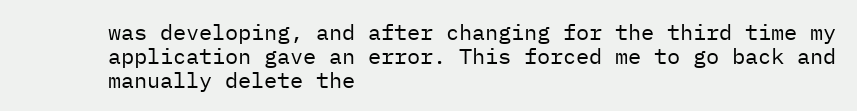was developing, and after changing for the third time my application gave an error. This forced me to go back and manually delete the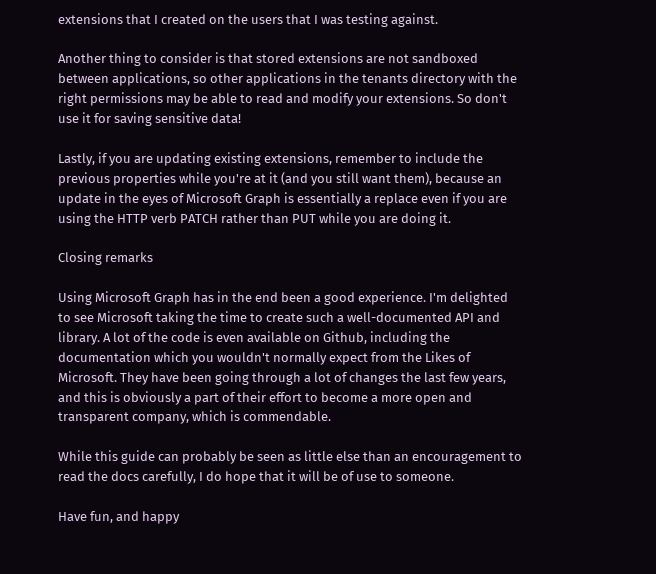extensions that I created on the users that I was testing against.

Another thing to consider is that stored extensions are not sandboxed between applications, so other applications in the tenants directory with the right permissions may be able to read and modify your extensions. So don't use it for saving sensitive data!

Lastly, if you are updating existing extensions, remember to include the previous properties while you're at it (and you still want them), because an update in the eyes of Microsoft Graph is essentially a replace even if you are using the HTTP verb PATCH rather than PUT while you are doing it.

Closing remarks

Using Microsoft Graph has in the end been a good experience. I'm delighted to see Microsoft taking the time to create such a well-documented API and library. A lot of the code is even available on Github, including the documentation which you wouldn't normally expect from the Likes of Microsoft. They have been going through a lot of changes the last few years, and this is obviously a part of their effort to become a more open and transparent company, which is commendable.

While this guide can probably be seen as little else than an encouragement to read the docs carefully, I do hope that it will be of use to someone.

Have fun, and happy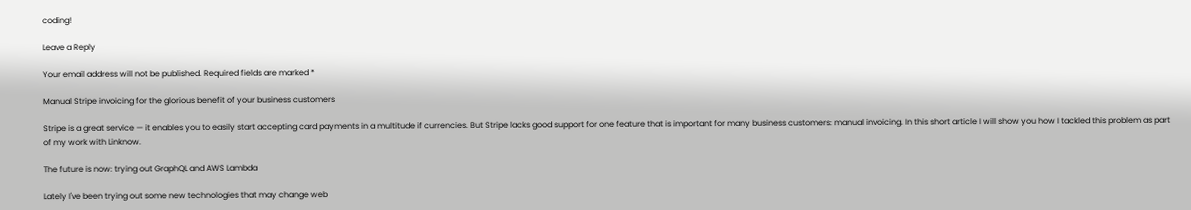coding!

Leave a Reply

Your email address will not be published. Required fields are marked *

Manual Stripe invoicing for the glorious benefit of your business customers

Stripe is a great service — it enables you to easily start accepting card payments in a multitude if currencies. But Stripe lacks good support for one feature that is important for many business customers: manual invoicing. In this short article I will show you how I tackled this problem as part of my work with Linknow.

The future is now: trying out GraphQL and AWS Lambda

Lately I've been trying out some new technologies that may change web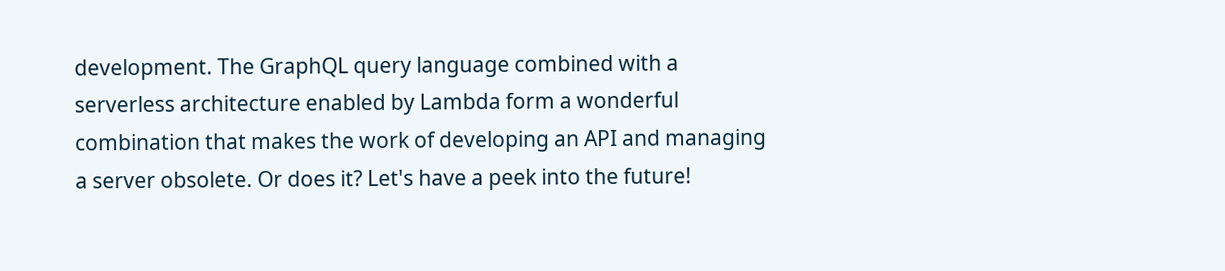development. The GraphQL query language combined with a serverless architecture enabled by Lambda form a wonderful combination that makes the work of developing an API and managing a server obsolete. Or does it? Let's have a peek into the future!